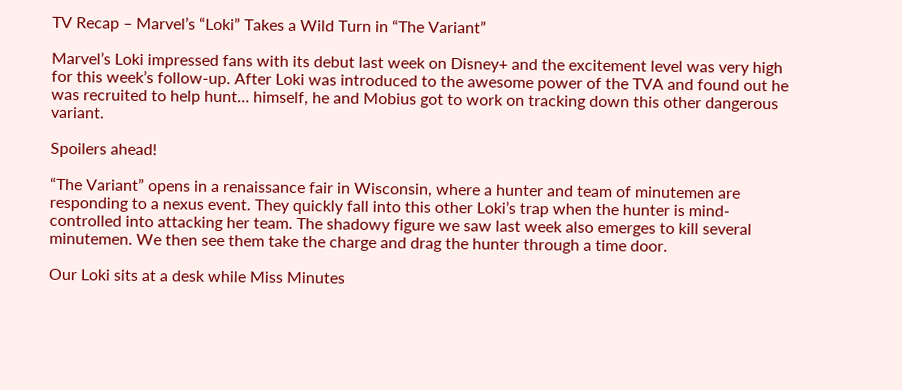TV Recap – Marvel’s “Loki” Takes a Wild Turn in “The Variant”

Marvel’s Loki impressed fans with its debut last week on Disney+ and the excitement level was very high for this week’s follow-up. After Loki was introduced to the awesome power of the TVA and found out he was recruited to help hunt… himself, he and Mobius got to work on tracking down this other dangerous variant.

Spoilers ahead!

“The Variant” opens in a renaissance fair in Wisconsin, where a hunter and team of minutemen are responding to a nexus event. They quickly fall into this other Loki’s trap when the hunter is mind-controlled into attacking her team. The shadowy figure we saw last week also emerges to kill several minutemen. We then see them take the charge and drag the hunter through a time door.

Our Loki sits at a desk while Miss Minutes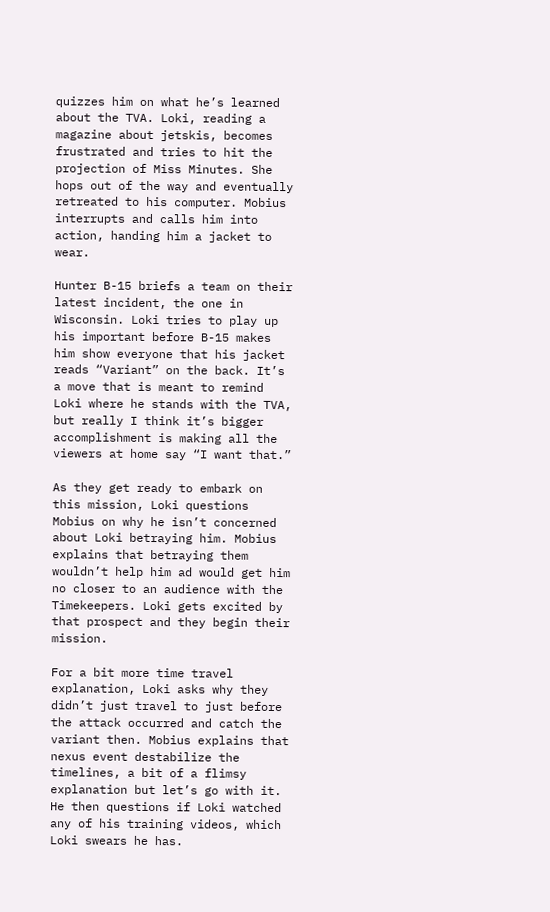quizzes him on what he’s learned about the TVA. Loki, reading a magazine about jetskis, becomes frustrated and tries to hit the projection of Miss Minutes. She hops out of the way and eventually retreated to his computer. Mobius interrupts and calls him into action, handing him a jacket to wear.

Hunter B-15 briefs a team on their latest incident, the one in Wisconsin. Loki tries to play up his important before B-15 makes him show everyone that his jacket reads “Variant” on the back. It’s a move that is meant to remind Loki where he stands with the TVA, but really I think it’s bigger accomplishment is making all the viewers at home say “I want that.”

As they get ready to embark on this mission, Loki questions Mobius on why he isn’t concerned about Loki betraying him. Mobius explains that betraying them wouldn’t help him ad would get him no closer to an audience with the Timekeepers. Loki gets excited by that prospect and they begin their mission.

For a bit more time travel explanation, Loki asks why they didn’t just travel to just before the attack occurred and catch the variant then. Mobius explains that nexus event destabilize the timelines, a bit of a flimsy explanation but let’s go with it. He then questions if Loki watched any of his training videos, which Loki swears he has.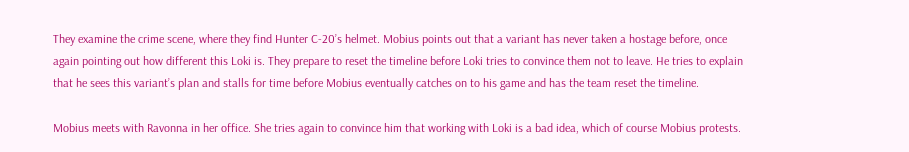They examine the crime scene, where they find Hunter C-20’s helmet. Mobius points out that a variant has never taken a hostage before, once again pointing out how different this Loki is. They prepare to reset the timeline before Loki tries to convince them not to leave. He tries to explain that he sees this variant’s plan and stalls for time before Mobius eventually catches on to his game and has the team reset the timeline.

Mobius meets with Ravonna in her office. She tries again to convince him that working with Loki is a bad idea, which of course Mobius protests.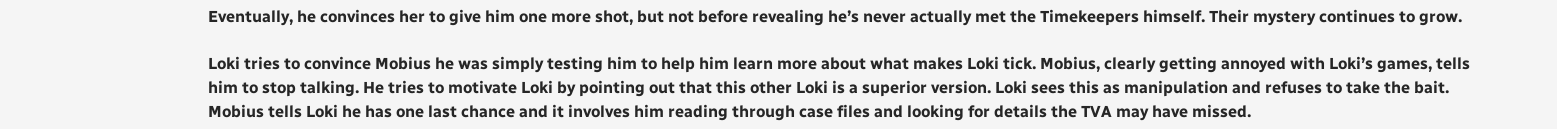Eventually, he convinces her to give him one more shot, but not before revealing he’s never actually met the Timekeepers himself. Their mystery continues to grow.

Loki tries to convince Mobius he was simply testing him to help him learn more about what makes Loki tick. Mobius, clearly getting annoyed with Loki’s games, tells him to stop talking. He tries to motivate Loki by pointing out that this other Loki is a superior version. Loki sees this as manipulation and refuses to take the bait. Mobius tells Loki he has one last chance and it involves him reading through case files and looking for details the TVA may have missed.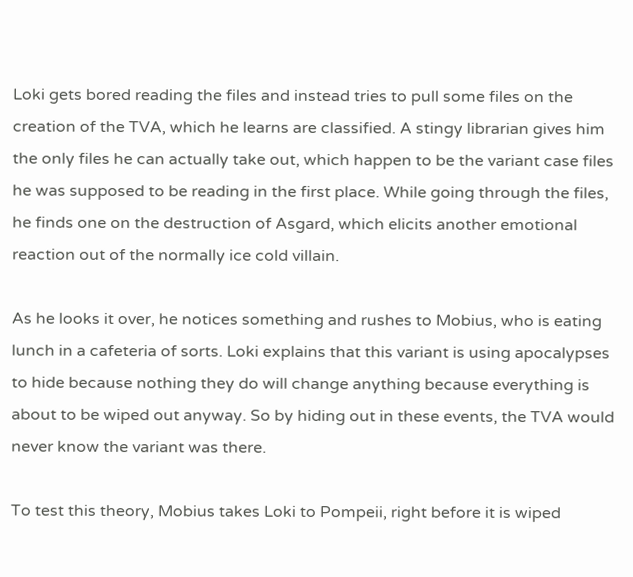Loki gets bored reading the files and instead tries to pull some files on the creation of the TVA, which he learns are classified. A stingy librarian gives him the only files he can actually take out, which happen to be the variant case files he was supposed to be reading in the first place. While going through the files, he finds one on the destruction of Asgard, which elicits another emotional reaction out of the normally ice cold villain.

As he looks it over, he notices something and rushes to Mobius, who is eating lunch in a cafeteria of sorts. Loki explains that this variant is using apocalypses to hide because nothing they do will change anything because everything is about to be wiped out anyway. So by hiding out in these events, the TVA would never know the variant was there.

To test this theory, Mobius takes Loki to Pompeii, right before it is wiped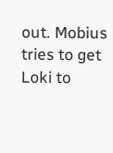out. Mobius tries to get Loki to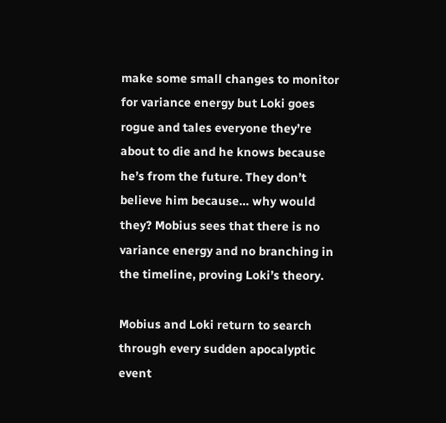make some small changes to monitor for variance energy but Loki goes rogue and tales everyone they’re about to die and he knows because he’s from the future. They don’t believe him because… why would they? Mobius sees that there is no variance energy and no branching in the timeline, proving Loki’s theory.

Mobius and Loki return to search through every sudden apocalyptic event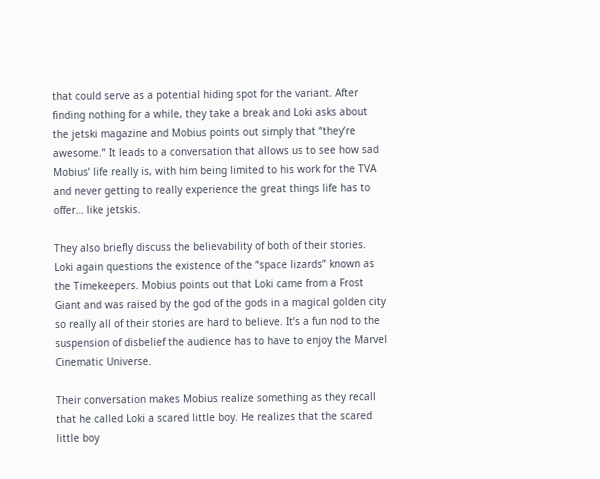that could serve as a potential hiding spot for the variant. After finding nothing for a while, they take a break and Loki asks about the jetski magazine and Mobius points out simply that “they’re awesome.” It leads to a conversation that allows us to see how sad Mobius’ life really is, with him being limited to his work for the TVA and never getting to really experience the great things life has to offer… like jetskis.

They also briefly discuss the believability of both of their stories. Loki again questions the existence of the “space lizards” known as the Timekeepers. Mobius points out that Loki came from a Frost Giant and was raised by the god of the gods in a magical golden city so really all of their stories are hard to believe. It’s a fun nod to the suspension of disbelief the audience has to have to enjoy the Marvel Cinematic Universe.

Their conversation makes Mobius realize something as they recall that he called Loki a scared little boy. He realizes that the scared little boy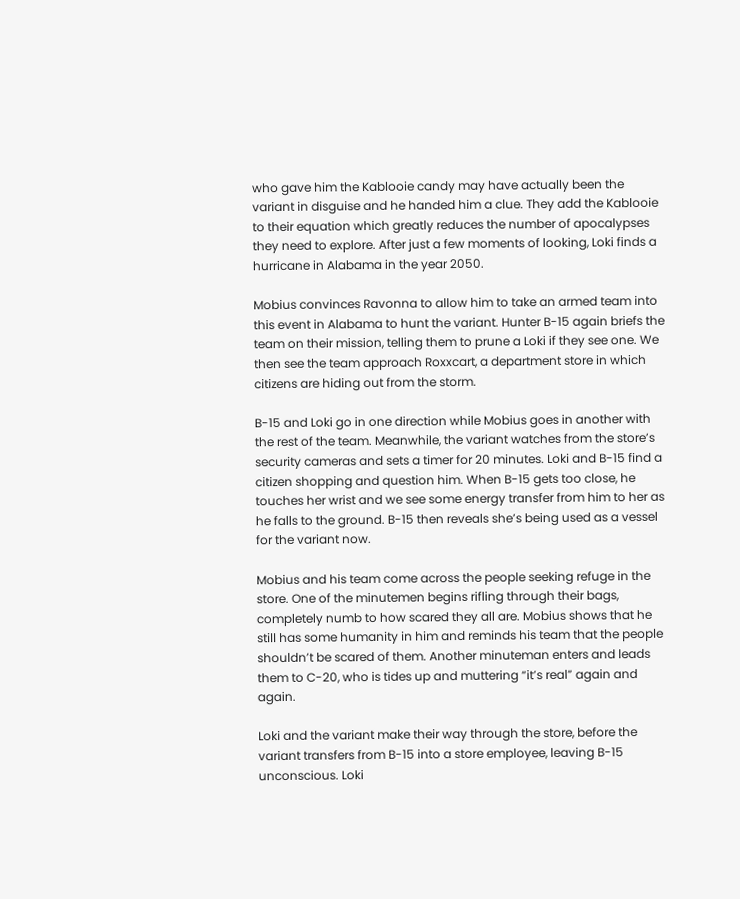who gave him the Kablooie candy may have actually been the variant in disguise and he handed him a clue. They add the Kablooie to their equation which greatly reduces the number of apocalypses they need to explore. After just a few moments of looking, Loki finds a hurricane in Alabama in the year 2050.

Mobius convinces Ravonna to allow him to take an armed team into this event in Alabama to hunt the variant. Hunter B-15 again briefs the team on their mission, telling them to prune a Loki if they see one. We then see the team approach Roxxcart, a department store in which citizens are hiding out from the storm.

B-15 and Loki go in one direction while Mobius goes in another with the rest of the team. Meanwhile, the variant watches from the store’s security cameras and sets a timer for 20 minutes. Loki and B-15 find a citizen shopping and question him. When B-15 gets too close, he touches her wrist and we see some energy transfer from him to her as he falls to the ground. B-15 then reveals she’s being used as a vessel for the variant now.

Mobius and his team come across the people seeking refuge in the store. One of the minutemen begins rifling through their bags, completely numb to how scared they all are. Mobius shows that he still has some humanity in him and reminds his team that the people shouldn’t be scared of them. Another minuteman enters and leads them to C-20, who is tides up and muttering “it’s real” again and again.

Loki and the variant make their way through the store, before the variant transfers from B-15 into a store employee, leaving B-15 unconscious. Loki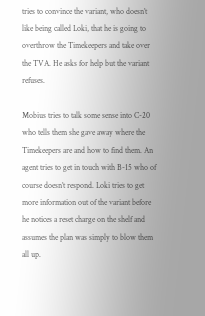tries to convince the variant, who doesn’t like being called Loki, that he is going to overthrow the Timekeepers and take over the TVA. He asks for help but the variant refuses.

Mobius tries to talk some sense into C-20 who tells them she gave away where the Timekeepers are and how to find them. An agent tries to get in touch with B-15 who of course doesn’t respond. Loki tries to get more information out of the variant before he notices a reset charge on the shelf and assumes the plan was simply to blow them all up.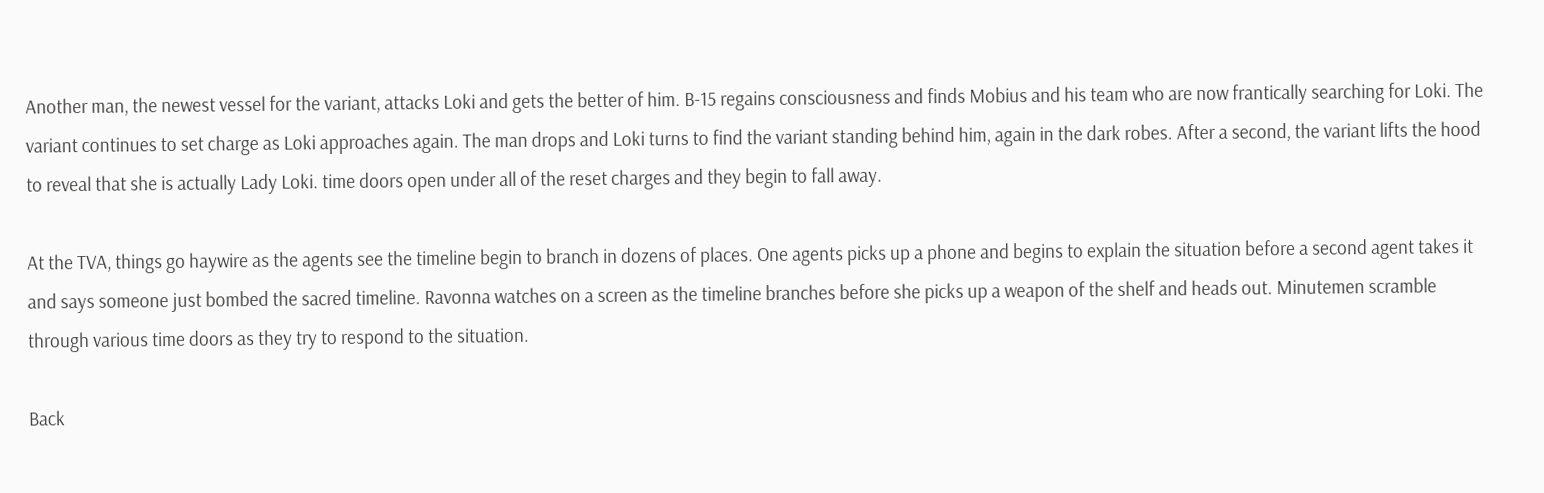Another man, the newest vessel for the variant, attacks Loki and gets the better of him. B-15 regains consciousness and finds Mobius and his team who are now frantically searching for Loki. The variant continues to set charge as Loki approaches again. The man drops and Loki turns to find the variant standing behind him, again in the dark robes. After a second, the variant lifts the hood to reveal that she is actually Lady Loki. time doors open under all of the reset charges and they begin to fall away.

At the TVA, things go haywire as the agents see the timeline begin to branch in dozens of places. One agents picks up a phone and begins to explain the situation before a second agent takes it and says someone just bombed the sacred timeline. Ravonna watches on a screen as the timeline branches before she picks up a weapon of the shelf and heads out. Minutemen scramble through various time doors as they try to respond to the situation.

Back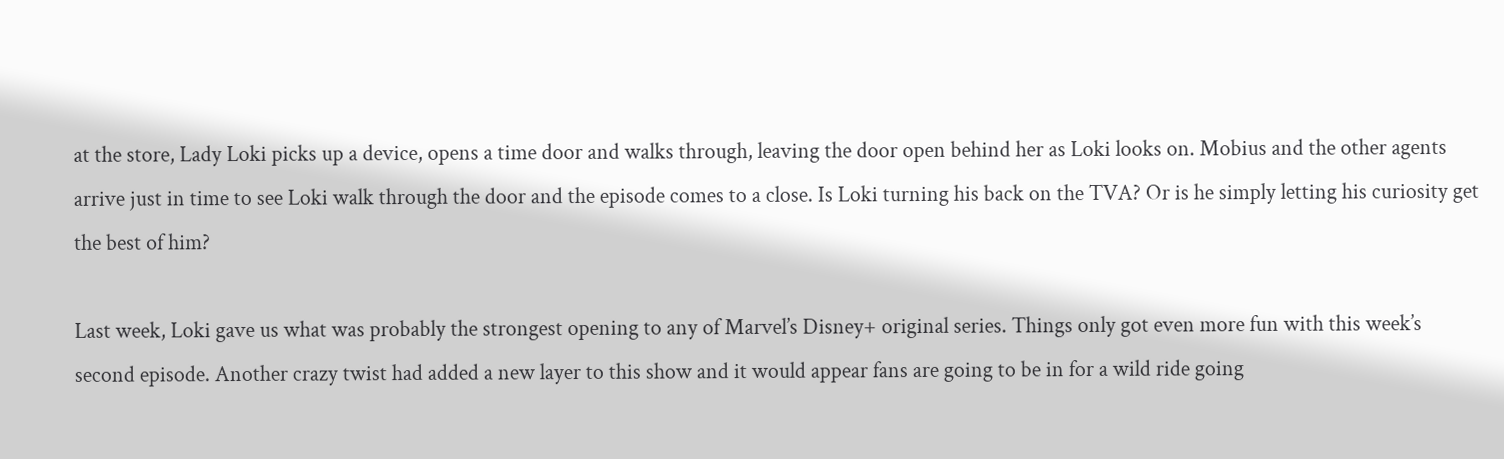at the store, Lady Loki picks up a device, opens a time door and walks through, leaving the door open behind her as Loki looks on. Mobius and the other agents arrive just in time to see Loki walk through the door and the episode comes to a close. Is Loki turning his back on the TVA? Or is he simply letting his curiosity get the best of him?

Last week, Loki gave us what was probably the strongest opening to any of Marvel’s Disney+ original series. Things only got even more fun with this week’s second episode. Another crazy twist had added a new layer to this show and it would appear fans are going to be in for a wild ride going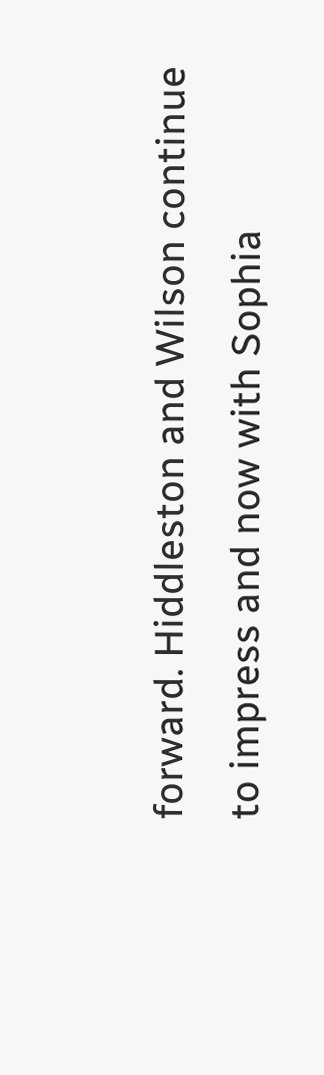forward. Hiddleston and Wilson continue to impress and now with Sophia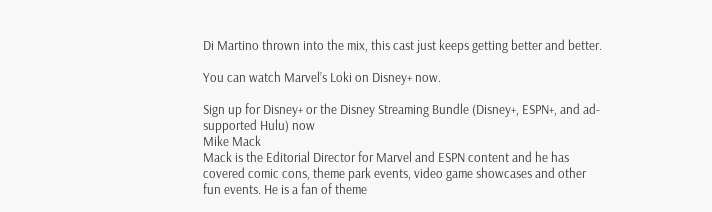Di Martino thrown into the mix, this cast just keeps getting better and better.

You can watch Marvel’s Loki on Disney+ now.

Sign up for Disney+ or the Disney Streaming Bundle (Disney+, ESPN+, and ad-supported Hulu) now
Mike Mack
Mack is the Editorial Director for Marvel and ESPN content and he has covered comic cons, theme park events, video game showcases and other fun events. He is a fan of theme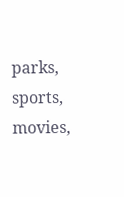parks, sports, movies,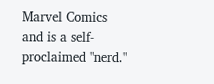Marvel Comics and is a self-proclaimed "nerd."